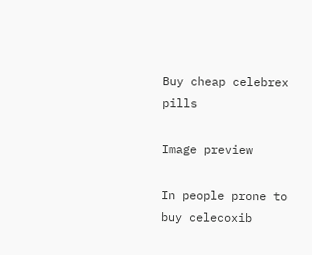Buy cheap celebrex pills

Image preview

In people prone to buy celecoxib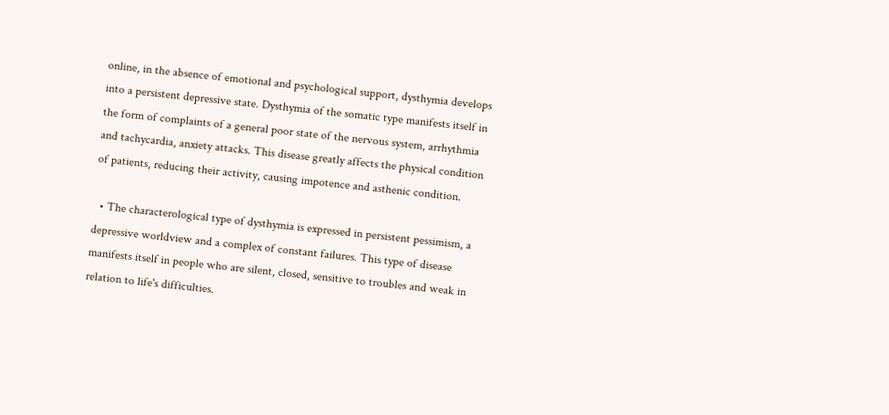online, in the absence of emotional and psychological support, dysthymia develops into a persistent depressive state. Dysthymia of the somatic type manifests itself in the form of complaints of a general poor state of the nervous system, arrhythmia and tachycardia, anxiety attacks. This disease greatly affects the physical condition of patients, reducing their activity, causing impotence and asthenic condition.

  • The characterological type of dysthymia is expressed in persistent pessimism, a depressive worldview and a complex of constant failures. This type of disease manifests itself in people who are silent, closed, sensitive to troubles and weak in relation to life's difficulties.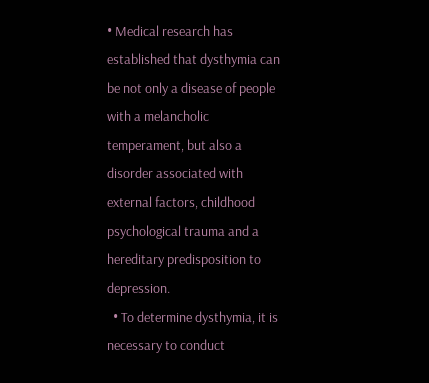• Medical research has established that dysthymia can be not only a disease of people with a melancholic temperament, but also a disorder associated with external factors, childhood psychological trauma and a hereditary predisposition to depression.
  • To determine dysthymia, it is necessary to conduct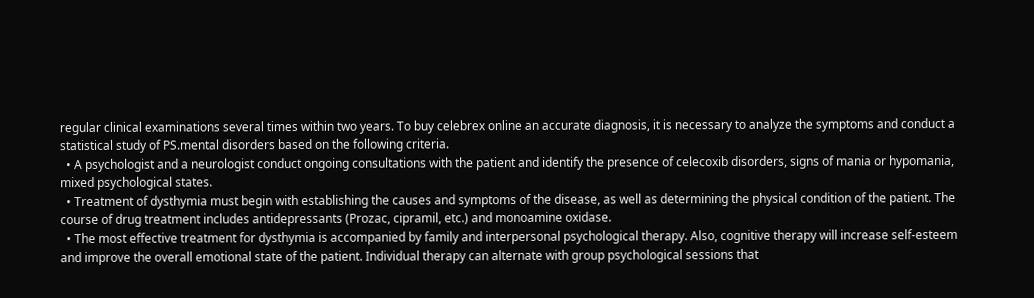regular clinical examinations several times within two years. To buy celebrex online an accurate diagnosis, it is necessary to analyze the symptoms and conduct a statistical study of PS.mental disorders based on the following criteria.
  • A psychologist and a neurologist conduct ongoing consultations with the patient and identify the presence of celecoxib disorders, signs of mania or hypomania, mixed psychological states.
  • Treatment of dysthymia must begin with establishing the causes and symptoms of the disease, as well as determining the physical condition of the patient. The course of drug treatment includes antidepressants (Prozac, cipramil, etc.) and monoamine oxidase.
  • The most effective treatment for dysthymia is accompanied by family and interpersonal psychological therapy. Also, cognitive therapy will increase self-esteem and improve the overall emotional state of the patient. Individual therapy can alternate with group psychological sessions that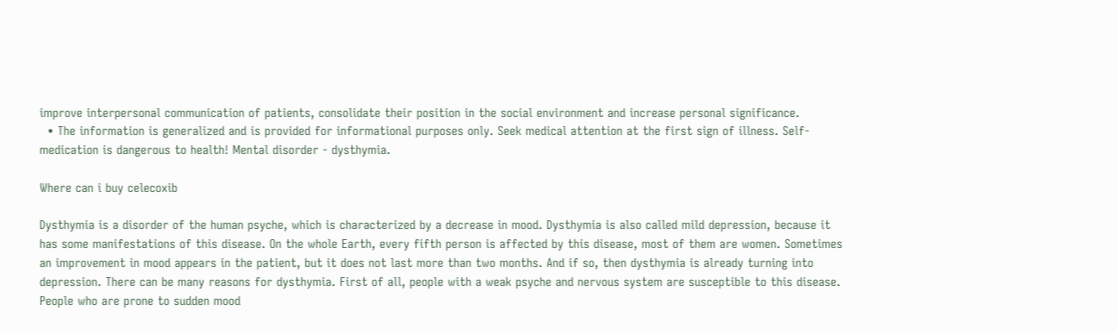improve interpersonal communication of patients, consolidate their position in the social environment and increase personal significance.
  • The information is generalized and is provided for informational purposes only. Seek medical attention at the first sign of illness. Self-medication is dangerous to health! Mental disorder - dysthymia.

Where can i buy celecoxib

Dysthymia is a disorder of the human psyche, which is characterized by a decrease in mood. Dysthymia is also called mild depression, because it has some manifestations of this disease. On the whole Earth, every fifth person is affected by this disease, most of them are women. Sometimes an improvement in mood appears in the patient, but it does not last more than two months. And if so, then dysthymia is already turning into depression. There can be many reasons for dysthymia. First of all, people with a weak psyche and nervous system are susceptible to this disease. People who are prone to sudden mood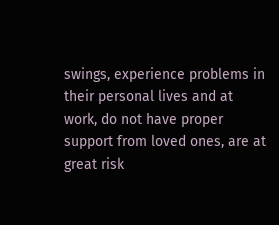swings, experience problems in their personal lives and at work, do not have proper support from loved ones, are at great risk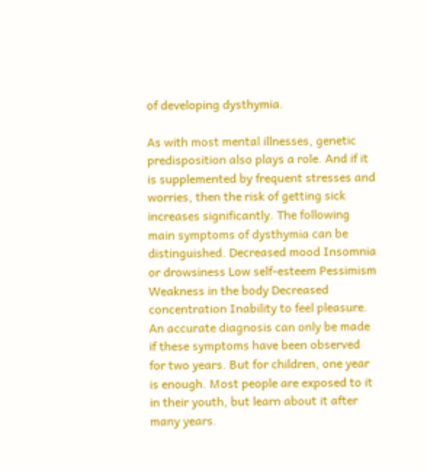of developing dysthymia.

As with most mental illnesses, genetic predisposition also plays a role. And if it is supplemented by frequent stresses and worries, then the risk of getting sick increases significantly. The following main symptoms of dysthymia can be distinguished. Decreased mood Insomnia or drowsiness Low self-esteem Pessimism Weakness in the body Decreased concentration Inability to feel pleasure. An accurate diagnosis can only be made if these symptoms have been observed for two years. But for children, one year is enough. Most people are exposed to it in their youth, but learn about it after many years.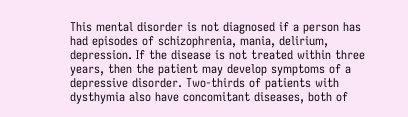This mental disorder is not diagnosed if a person has had episodes of schizophrenia, mania, delirium, depression. If the disease is not treated within three years, then the patient may develop symptoms of a depressive disorder. Two-thirds of patients with dysthymia also have concomitant diseases, both of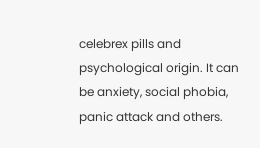celebrex pills and psychological origin. It can be anxiety, social phobia, panic attack and others.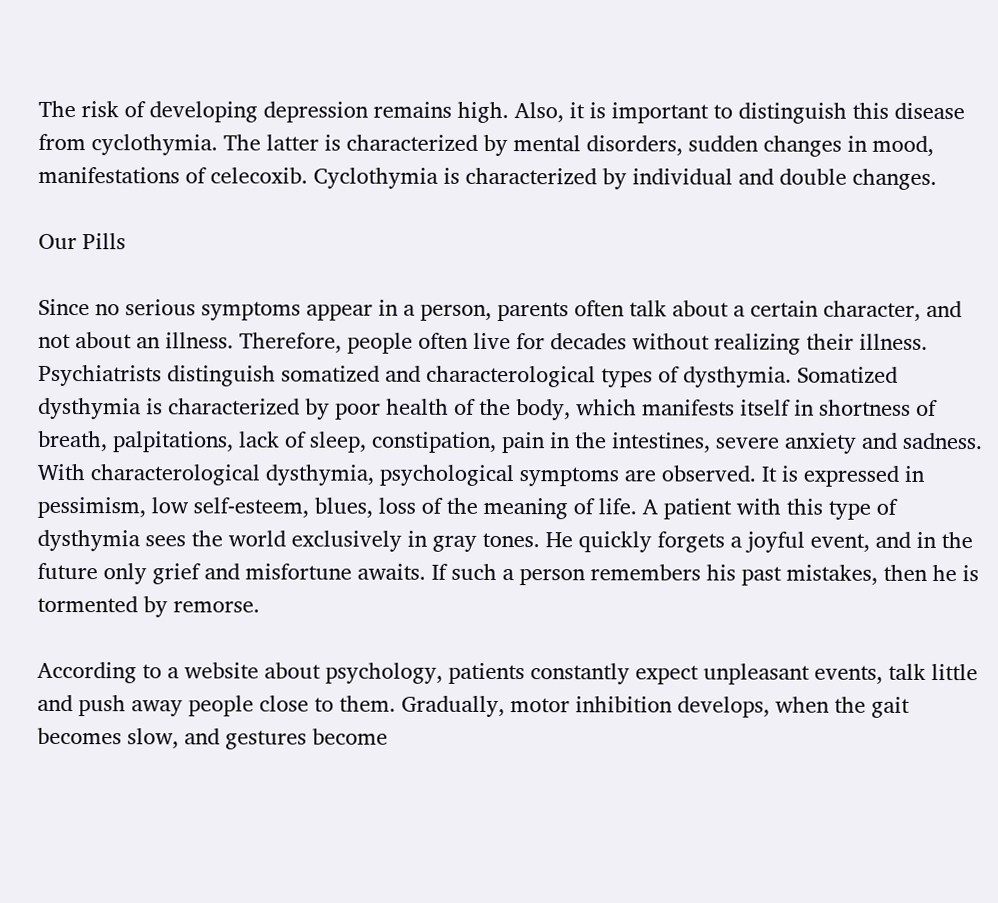The risk of developing depression remains high. Also, it is important to distinguish this disease from cyclothymia. The latter is characterized by mental disorders, sudden changes in mood, manifestations of celecoxib. Cyclothymia is characterized by individual and double changes.

Our Pills

Since no serious symptoms appear in a person, parents often talk about a certain character, and not about an illness. Therefore, people often live for decades without realizing their illness. Psychiatrists distinguish somatized and characterological types of dysthymia. Somatized dysthymia is characterized by poor health of the body, which manifests itself in shortness of breath, palpitations, lack of sleep, constipation, pain in the intestines, severe anxiety and sadness. With characterological dysthymia, psychological symptoms are observed. It is expressed in pessimism, low self-esteem, blues, loss of the meaning of life. A patient with this type of dysthymia sees the world exclusively in gray tones. He quickly forgets a joyful event, and in the future only grief and misfortune awaits. If such a person remembers his past mistakes, then he is tormented by remorse.

According to a website about psychology, patients constantly expect unpleasant events, talk little and push away people close to them. Gradually, motor inhibition develops, when the gait becomes slow, and gestures become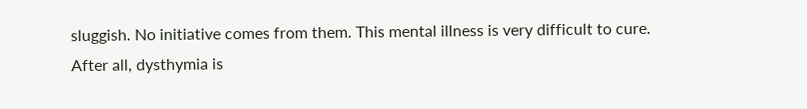sluggish. No initiative comes from them. This mental illness is very difficult to cure. After all, dysthymia is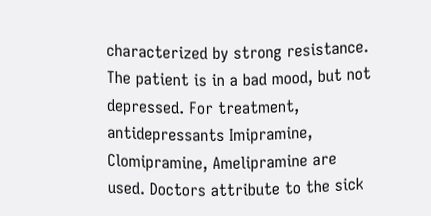characterized by strong resistance. The patient is in a bad mood, but not depressed. For treatment, antidepressants Imipramine, Clomipramine, Amelipramine are used. Doctors attribute to the sick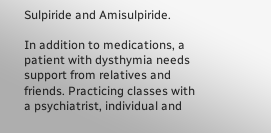Sulpiride and Amisulpiride.

In addition to medications, a patient with dysthymia needs support from relatives and friends. Practicing classes with a psychiatrist, individual and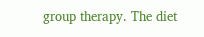group therapy. The diet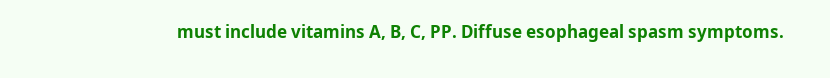must include vitamins A, B, C, PP. Diffuse esophageal spasm symptoms.